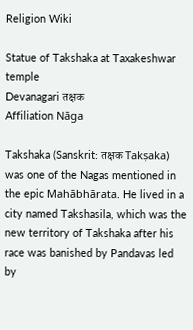Religion Wiki

Statue of Takshaka at Taxakeshwar temple
Devanagari तक्षक
Affiliation Nāga

Takshaka (Sanskrit: तक्षक Takṣaka) was one of the Nagas mentioned in the epic Mahābhārata. He lived in a city named Takshasila, which was the new territory of Takshaka after his race was banished by Pandavas led by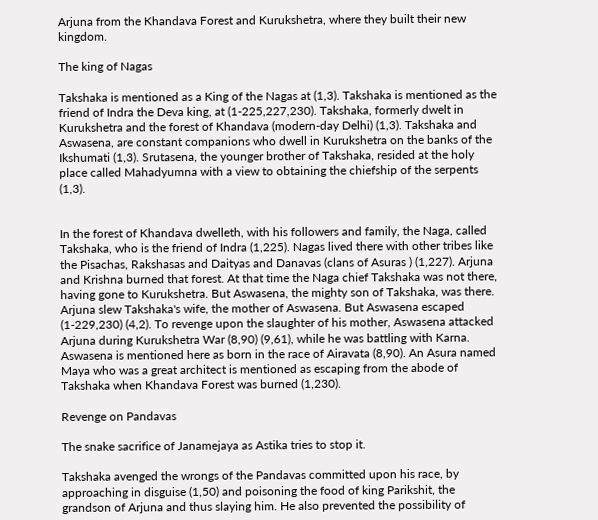Arjuna from the Khandava Forest and Kurukshetra, where they built their new kingdom.

The king of Nagas

Takshaka is mentioned as a King of the Nagas at (1,3). Takshaka is mentioned as the friend of Indra the Deva king, at (1-225,227,230). Takshaka, formerly dwelt in Kurukshetra and the forest of Khandava (modern-day Delhi) (1,3). Takshaka and Aswasena, are constant companions who dwell in Kurukshetra on the banks of the Ikshumati (1,3). Srutasena, the younger brother of Takshaka, resided at the holy place called Mahadyumna with a view to obtaining the chiefship of the serpents (1,3).


In the forest of Khandava dwelleth, with his followers and family, the Naga, called Takshaka, who is the friend of Indra (1,225). Nagas lived there with other tribes like the Pisachas, Rakshasas and Daityas and Danavas (clans of Asuras ) (1,227). Arjuna and Krishna burned that forest. At that time the Naga chief Takshaka was not there, having gone to Kurukshetra. But Aswasena, the mighty son of Takshaka, was there. Arjuna slew Takshaka's wife, the mother of Aswasena. But Aswasena escaped (1-229,230) (4,2). To revenge upon the slaughter of his mother, Aswasena attacked Arjuna during Kurukshetra War (8,90) (9,61), while he was battling with Karna. Aswasena is mentioned here as born in the race of Airavata (8,90). An Asura named Maya who was a great architect is mentioned as escaping from the abode of Takshaka when Khandava Forest was burned (1,230).

Revenge on Pandavas

The snake sacrifice of Janamejaya as Astika tries to stop it.

Takshaka avenged the wrongs of the Pandavas committed upon his race, by approaching in disguise (1,50) and poisoning the food of king Parikshit, the grandson of Arjuna and thus slaying him. He also prevented the possibility of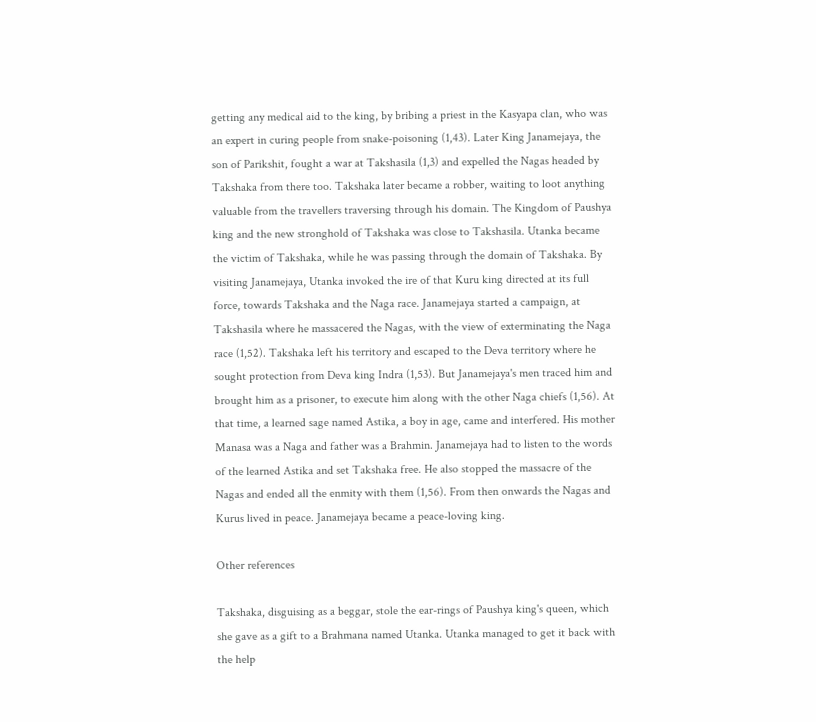getting any medical aid to the king, by bribing a priest in the Kasyapa clan, who was an expert in curing people from snake-poisoning (1,43). Later King Janamejaya, the son of Parikshit, fought a war at Takshasila (1,3) and expelled the Nagas headed by Takshaka from there too. Takshaka later became a robber, waiting to loot anything valuable from the travellers traversing through his domain. The Kingdom of Paushya king and the new stronghold of Takshaka was close to Takshasila. Utanka became the victim of Takshaka, while he was passing through the domain of Takshaka. By visiting Janamejaya, Utanka invoked the ire of that Kuru king directed at its full force, towards Takshaka and the Naga race. Janamejaya started a campaign, at Takshasila where he massacered the Nagas, with the view of exterminating the Naga race (1,52). Takshaka left his territory and escaped to the Deva territory where he sought protection from Deva king Indra (1,53). But Janamejaya's men traced him and brought him as a prisoner, to execute him along with the other Naga chiefs (1,56). At that time, a learned sage named Astika, a boy in age, came and interfered. His mother Manasa was a Naga and father was a Brahmin. Janamejaya had to listen to the words of the learned Astika and set Takshaka free. He also stopped the massacre of the Nagas and ended all the enmity with them (1,56). From then onwards the Nagas and Kurus lived in peace. Janamejaya became a peace-loving king.

Other references

Takshaka, disguising as a beggar, stole the ear-rings of Paushya king's queen, which she gave as a gift to a Brahmana named Utanka. Utanka managed to get it back with the help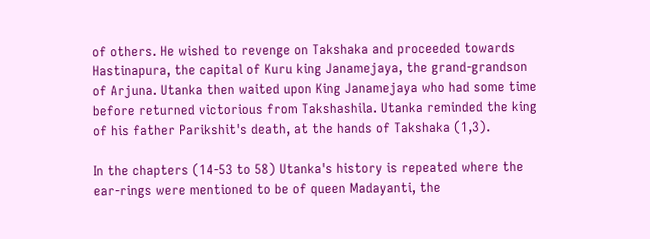of others. He wished to revenge on Takshaka and proceeded towards Hastinapura, the capital of Kuru king Janamejaya, the grand-grandson of Arjuna. Utanka then waited upon King Janamejaya who had some time before returned victorious from Takshashila. Utanka reminded the king of his father Parikshit's death, at the hands of Takshaka (1,3).

In the chapters (14-53 to 58) Utanka's history is repeated where the ear-rings were mentioned to be of queen Madayanti, the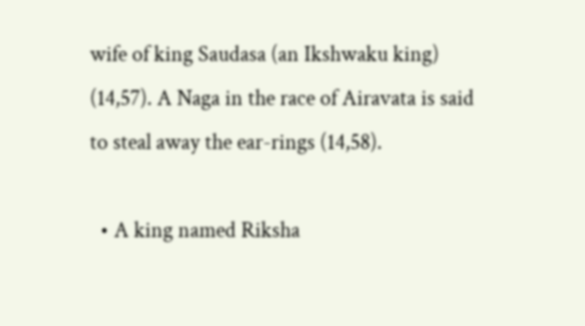wife of king Saudasa (an Ikshwaku king) (14,57). A Naga in the race of Airavata is said to steal away the ear-rings (14,58).

  • A king named Riksha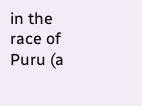in the race of Puru (a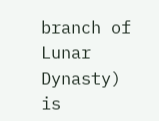branch of Lunar Dynasty) is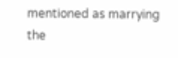mentioned as marrying the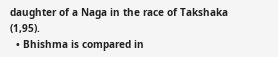daughter of a Naga in the race of Takshaka (1,95).
  • Bhishma is compared in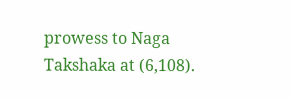prowess to Naga Takshaka at (6,108).